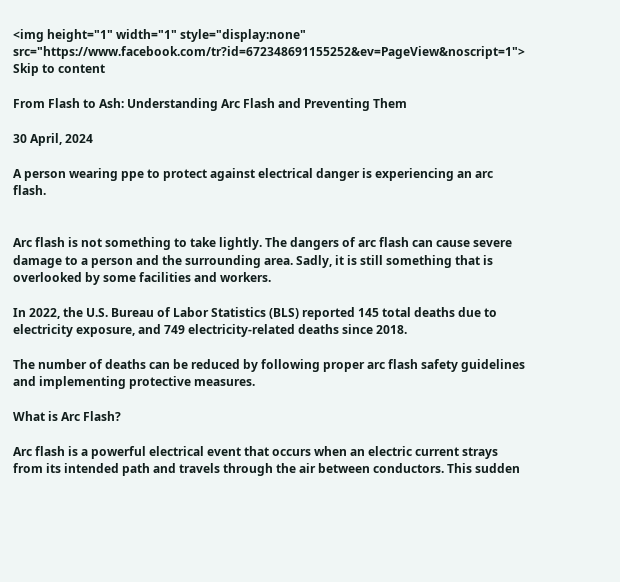<img height="1" width="1" style="display:none" src="https://www.facebook.com/tr?id=672348691155252&ev=PageView&noscript=1">
Skip to content

From Flash to Ash: Understanding Arc Flash and Preventing Them

30 April, 2024

A person wearing ppe to protect against electrical danger is experiencing an arc flash.


Arc flash is not something to take lightly. The dangers of arc flash can cause severe damage to a person and the surrounding area. Sadly, it is still something that is overlooked by some facilities and workers.

In 2022, the U.S. Bureau of Labor Statistics (BLS) reported 145 total deaths due to electricity exposure, and 749 electricity-related deaths since 2018.

The number of deaths can be reduced by following proper arc flash safety guidelines and implementing protective measures.

What is Arc Flash?

Arc flash is a powerful electrical event that occurs when an electric current strays from its intended path and travels through the air between conductors. This sudden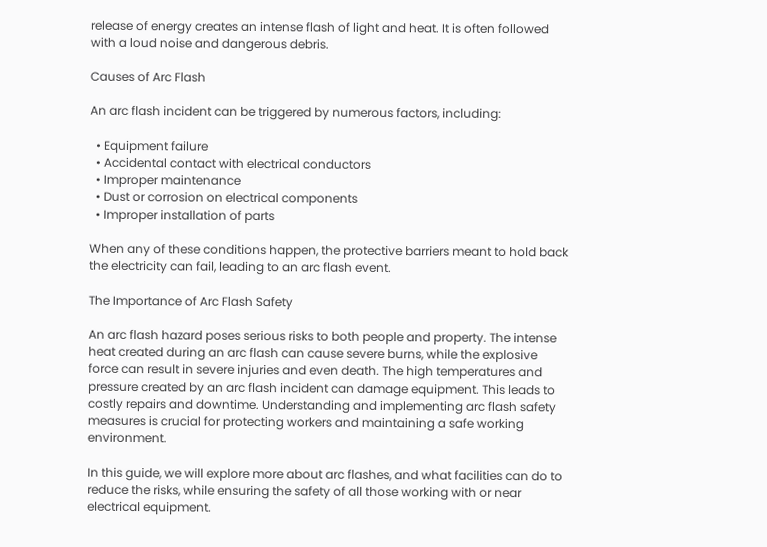release of energy creates an intense flash of light and heat. It is often followed with a loud noise and dangerous debris.

Causes of Arc Flash

An arc flash incident can be triggered by numerous factors, including:

  • Equipment failure
  • Accidental contact with electrical conductors
  • Improper maintenance
  • Dust or corrosion on electrical components
  • Improper installation of parts

When any of these conditions happen, the protective barriers meant to hold back the electricity can fail, leading to an arc flash event.

The Importance of Arc Flash Safety

An arc flash hazard poses serious risks to both people and property. The intense heat created during an arc flash can cause severe burns, while the explosive force can result in severe injuries and even death. The high temperatures and pressure created by an arc flash incident can damage equipment. This leads to costly repairs and downtime. Understanding and implementing arc flash safety measures is crucial for protecting workers and maintaining a safe working environment.

In this guide, we will explore more about arc flashes, and what facilities can do to reduce the risks, while ensuring the safety of all those working with or near electrical equipment.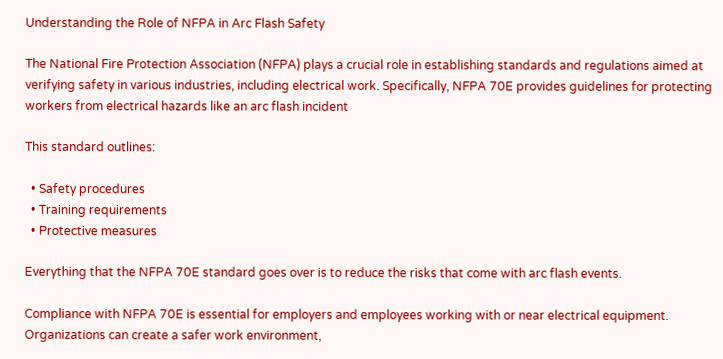Understanding the Role of NFPA in Arc Flash Safety

The National Fire Protection Association (NFPA) plays a crucial role in establishing standards and regulations aimed at verifying safety in various industries, including electrical work. Specifically, NFPA 70E provides guidelines for protecting workers from electrical hazards like an arc flash incident

This standard outlines:

  • Safety procedures
  • Training requirements
  • Protective measures

Everything that the NFPA 70E standard goes over is to reduce the risks that come with arc flash events.

Compliance with NFPA 70E is essential for employers and employees working with or near electrical equipment. Organizations can create a safer work environment,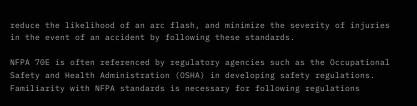reduce the likelihood of an arc flash, and minimize the severity of injuries in the event of an accident by following these standards.

NFPA 70E is often referenced by regulatory agencies such as the Occupational Safety and Health Administration (OSHA) in developing safety regulations. Familiarity with NFPA standards is necessary for following regulations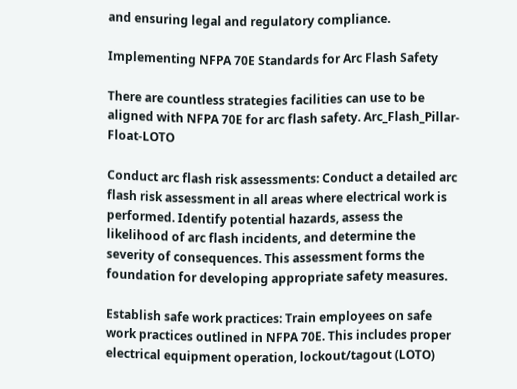and ensuring legal and regulatory compliance.

Implementing NFPA 70E Standards for Arc Flash Safety

There are countless strategies facilities can use to be aligned with NFPA 70E for arc flash safety. Arc_Flash_Pillar-Float-LOTO

Conduct arc flash risk assessments: Conduct a detailed arc flash risk assessment in all areas where electrical work is performed. Identify potential hazards, assess the likelihood of arc flash incidents, and determine the severity of consequences. This assessment forms the foundation for developing appropriate safety measures.

Establish safe work practices: Train employees on safe work practices outlined in NFPA 70E. This includes proper electrical equipment operation, lockout/tagout (LOTO)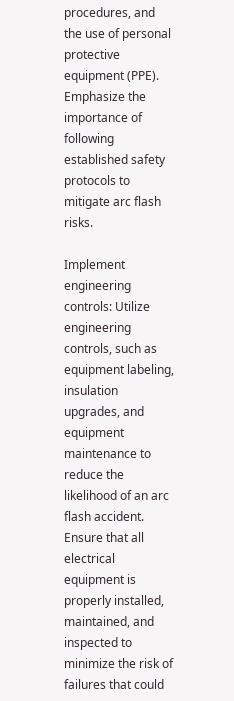procedures, and the use of personal protective equipment (PPE). Emphasize the importance of following established safety protocols to mitigate arc flash risks.

Implement engineering controls: Utilize engineering controls, such as equipment labeling, insulation upgrades, and equipment maintenance to reduce the likelihood of an arc flash accident. Ensure that all electrical equipment is properly installed, maintained, and inspected to minimize the risk of failures that could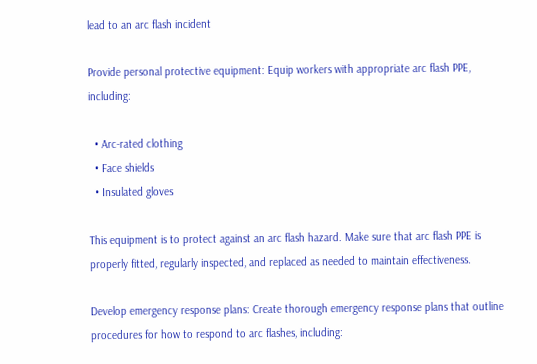lead to an arc flash incident

Provide personal protective equipment: Equip workers with appropriate arc flash PPE, including:

  • Arc-rated clothing
  • Face shields
  • Insulated gloves

This equipment is to protect against an arc flash hazard. Make sure that arc flash PPE is properly fitted, regularly inspected, and replaced as needed to maintain effectiveness.

Develop emergency response plans: Create thorough emergency response plans that outline procedures for how to respond to arc flashes, including: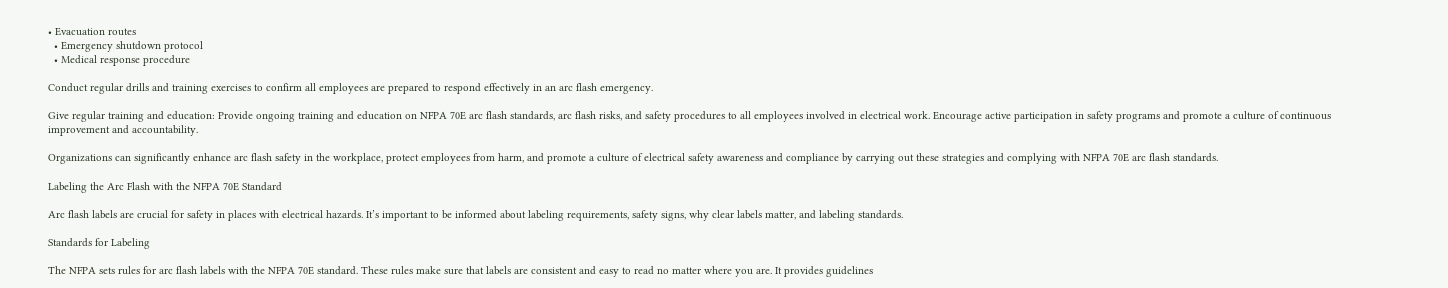• Evacuation routes
  • Emergency shutdown protocol
  • Medical response procedure

Conduct regular drills and training exercises to confirm all employees are prepared to respond effectively in an arc flash emergency.

Give regular training and education: Provide ongoing training and education on NFPA 70E arc flash standards, arc flash risks, and safety procedures to all employees involved in electrical work. Encourage active participation in safety programs and promote a culture of continuous improvement and accountability.

Organizations can significantly enhance arc flash safety in the workplace, protect employees from harm, and promote a culture of electrical safety awareness and compliance by carrying out these strategies and complying with NFPA 70E arc flash standards.

Labeling the Arc Flash with the NFPA 70E Standard

Arc flash labels are crucial for safety in places with electrical hazards. It’s important to be informed about labeling requirements, safety signs, why clear labels matter, and labeling standards.

Standards for Labeling

The NFPA sets rules for arc flash labels with the NFPA 70E standard. These rules make sure that labels are consistent and easy to read no matter where you are. It provides guidelines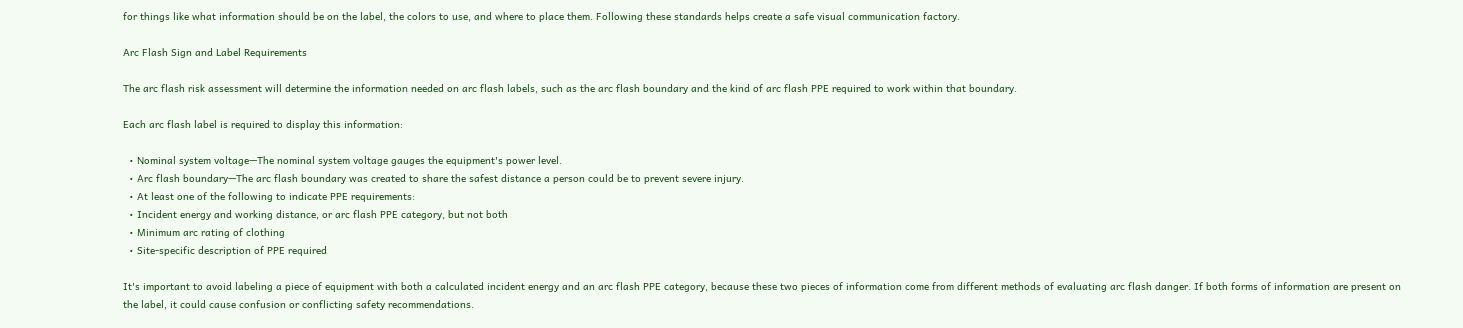for things like what information should be on the label, the colors to use, and where to place them. Following these standards helps create a safe visual communication factory.

Arc Flash Sign and Label Requirements

The arc flash risk assessment will determine the information needed on arc flash labels, such as the arc flash boundary and the kind of arc flash PPE required to work within that boundary.

Each arc flash label is required to display this information:

  • Nominal system voltage—The nominal system voltage gauges the equipment's power level.
  • Arc flash boundary—The arc flash boundary was created to share the safest distance a person could be to prevent severe injury.
  • At least one of the following to indicate PPE requirements:
  • Incident energy and working distance, or arc flash PPE category, but not both
  • Minimum arc rating of clothing
  • Site-specific description of PPE required

It's important to avoid labeling a piece of equipment with both a calculated incident energy and an arc flash PPE category, because these two pieces of information come from different methods of evaluating arc flash danger. If both forms of information are present on the label, it could cause confusion or conflicting safety recommendations.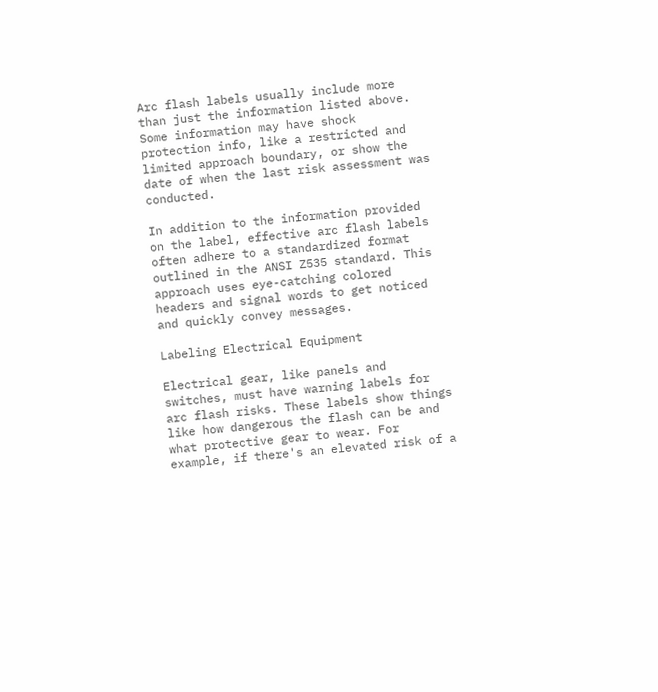Arc flash labels usually include more than just the information listed above. Some information may have shock protection info, like a restricted and limited approach boundary, or show the date of when the last risk assessment was conducted.

In addition to the information provided on the label, effective arc flash labels often adhere to a standardized format outlined in the ANSI Z535 standard. This approach uses eye-catching colored headers and signal words to get noticed and quickly convey messages.

Labeling Electrical Equipment

Electrical gear, like panels and switches, must have warning labels for arc flash risks. These labels show things like how dangerous the flash can be and what protective gear to wear. For example, if there's an elevated risk of a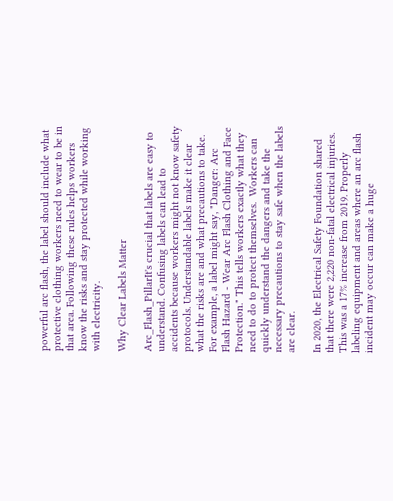powerful arc flash, the label should include what protective clothing workers need to wear to be in that area. Following these rules helps workers know the risks and stay protected while working with electricity.

Why Clear Labels Matter

Arc_Flash_PillarIt's crucial that labels are easy to understand. Confusing labels can lead to accidents because workers might not know safety protocols. Understandable labels make it clear what the risks are and what precautions to take. For example, a label might say, "Danger: Arc Flash Hazard - Wear Arc Flash Clothing and Face Protection." This tells workers exactly what they need to do to protect themselves.  Workers can quickly understand the dangers and take the necessary precautions to stay safe when the labels are clear.

In 2020, the Electrical Safety Foundation shared that there were 2,220 non-fatal electrical injuries. This was a 17% increase from 2019. Properly labeling equipment and areas where an arc flash incident may occur can make a huge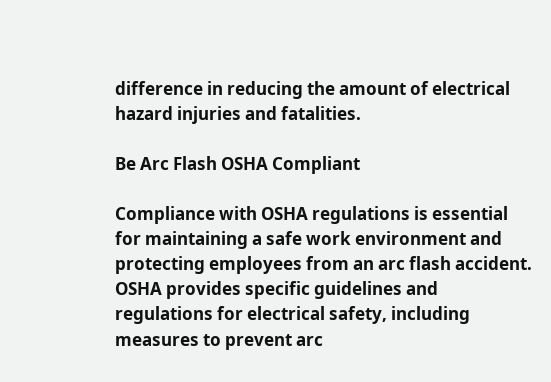difference in reducing the amount of electrical hazard injuries and fatalities.

Be Arc Flash OSHA Compliant

Compliance with OSHA regulations is essential for maintaining a safe work environment and protecting employees from an arc flash accident. OSHA provides specific guidelines and regulations for electrical safety, including measures to prevent arc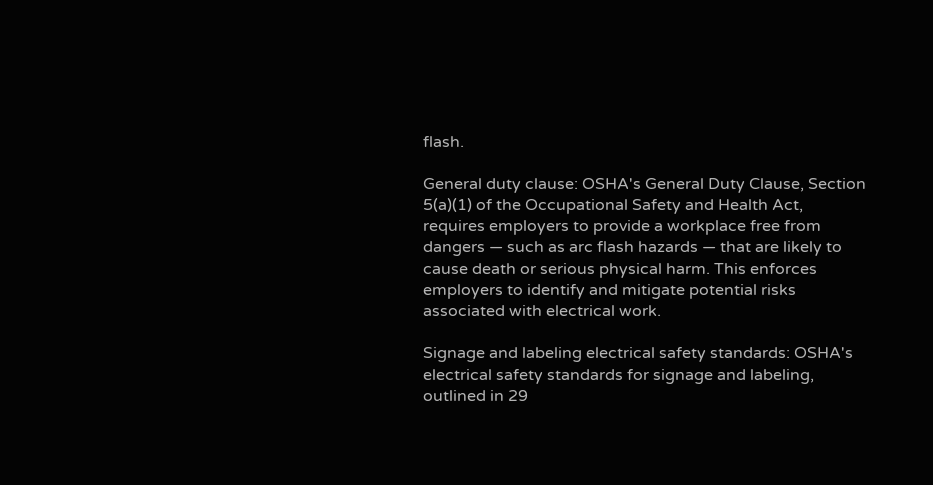flash.

General duty clause: OSHA's General Duty Clause, Section 5(a)(1) of the Occupational Safety and Health Act, requires employers to provide a workplace free from dangers — such as arc flash hazards — that are likely to cause death or serious physical harm. This enforces employers to identify and mitigate potential risks associated with electrical work.

Signage and labeling electrical safety standards: OSHA's electrical safety standards for signage and labeling, outlined in 29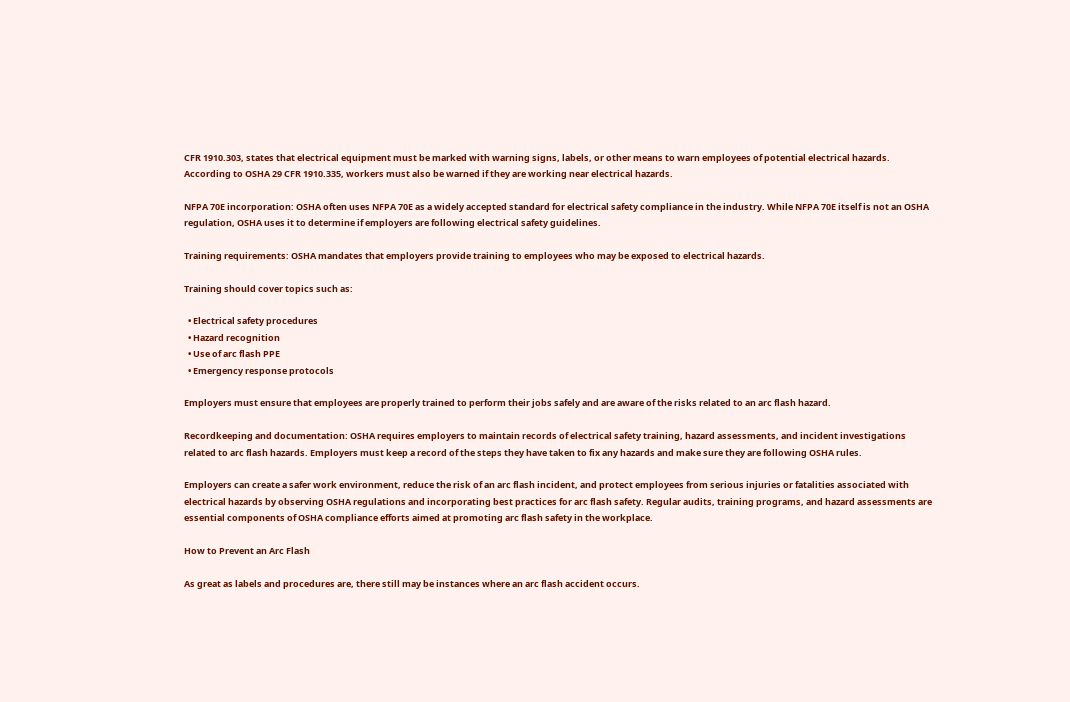CFR 1910.303, states that electrical equipment must be marked with warning signs, labels, or other means to warn employees of potential electrical hazards. According to OSHA 29 CFR 1910.335, workers must also be warned if they are working near electrical hazards.

NFPA 70E incorporation: OSHA often uses NFPA 70E as a widely accepted standard for electrical safety compliance in the industry. While NFPA 70E itself is not an OSHA regulation, OSHA uses it to determine if employers are following electrical safety guidelines.

Training requirements: OSHA mandates that employers provide training to employees who may be exposed to electrical hazards.

Training should cover topics such as:

  • Electrical safety procedures
  • Hazard recognition
  • Use of arc flash PPE
  • Emergency response protocols

Employers must ensure that employees are properly trained to perform their jobs safely and are aware of the risks related to an arc flash hazard.

Recordkeeping and documentation: OSHA requires employers to maintain records of electrical safety training, hazard assessments, and incident investigations related to arc flash hazards. Employers must keep a record of the steps they have taken to fix any hazards and make sure they are following OSHA rules.

Employers can create a safer work environment, reduce the risk of an arc flash incident, and protect employees from serious injuries or fatalities associated with electrical hazards by observing OSHA regulations and incorporating best practices for arc flash safety. Regular audits, training programs, and hazard assessments are essential components of OSHA compliance efforts aimed at promoting arc flash safety in the workplace.

How to Prevent an Arc Flash

As great as labels and procedures are, there still may be instances where an arc flash accident occurs.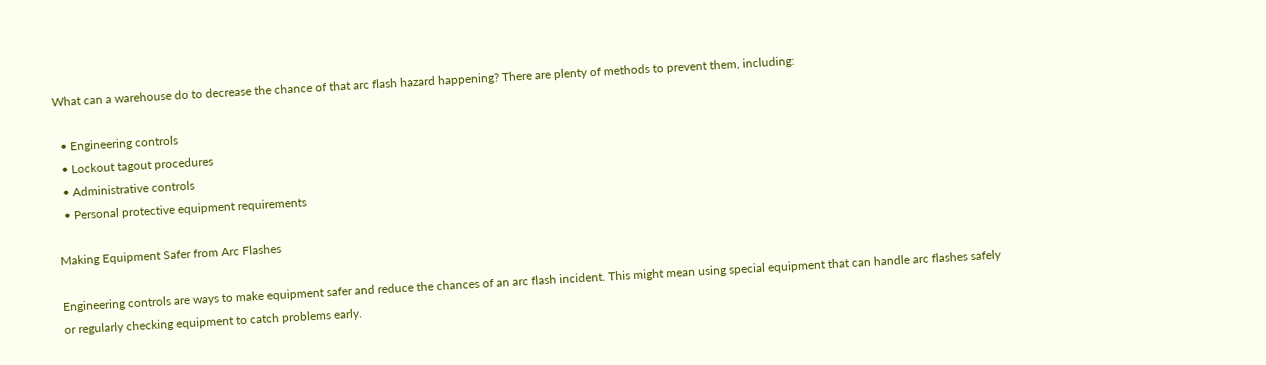What can a warehouse do to decrease the chance of that arc flash hazard happening? There are plenty of methods to prevent them, including:

  • Engineering controls
  • Lockout tagout procedures
  • Administrative controls
  • Personal protective equipment requirements

Making Equipment Safer from Arc Flashes

Engineering controls are ways to make equipment safer and reduce the chances of an arc flash incident. This might mean using special equipment that can handle arc flashes safely or regularly checking equipment to catch problems early.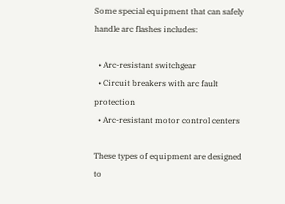Some special equipment that can safely handle arc flashes includes:

  • Arc-resistant switchgear
  • Circuit breakers with arc fault protection
  • Arc-resistant motor control centers

These types of equipment are designed to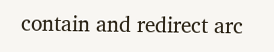contain and redirect arc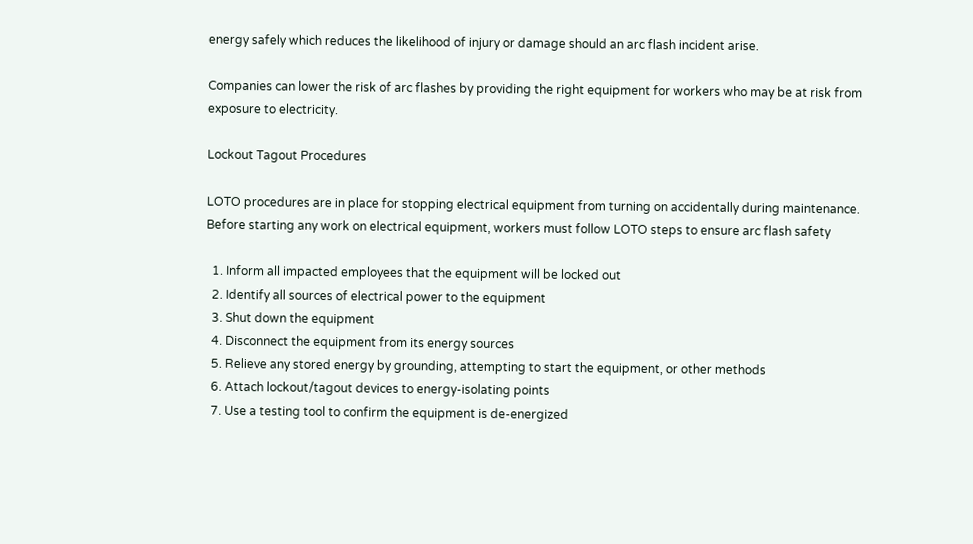energy safely which reduces the likelihood of injury or damage should an arc flash incident arise.

Companies can lower the risk of arc flashes by providing the right equipment for workers who may be at risk from exposure to electricity.

Lockout Tagout Procedures

LOTO procedures are in place for stopping electrical equipment from turning on accidentally during maintenance.  Before starting any work on electrical equipment, workers must follow LOTO steps to ensure arc flash safety

  1. Inform all impacted employees that the equipment will be locked out
  2. Identify all sources of electrical power to the equipment
  3. Shut down the equipment
  4. Disconnect the equipment from its energy sources
  5. Relieve any stored energy by grounding, attempting to start the equipment, or other methods
  6. Attach lockout/tagout devices to energy-isolating points
  7. Use a testing tool to confirm the equipment is de-energized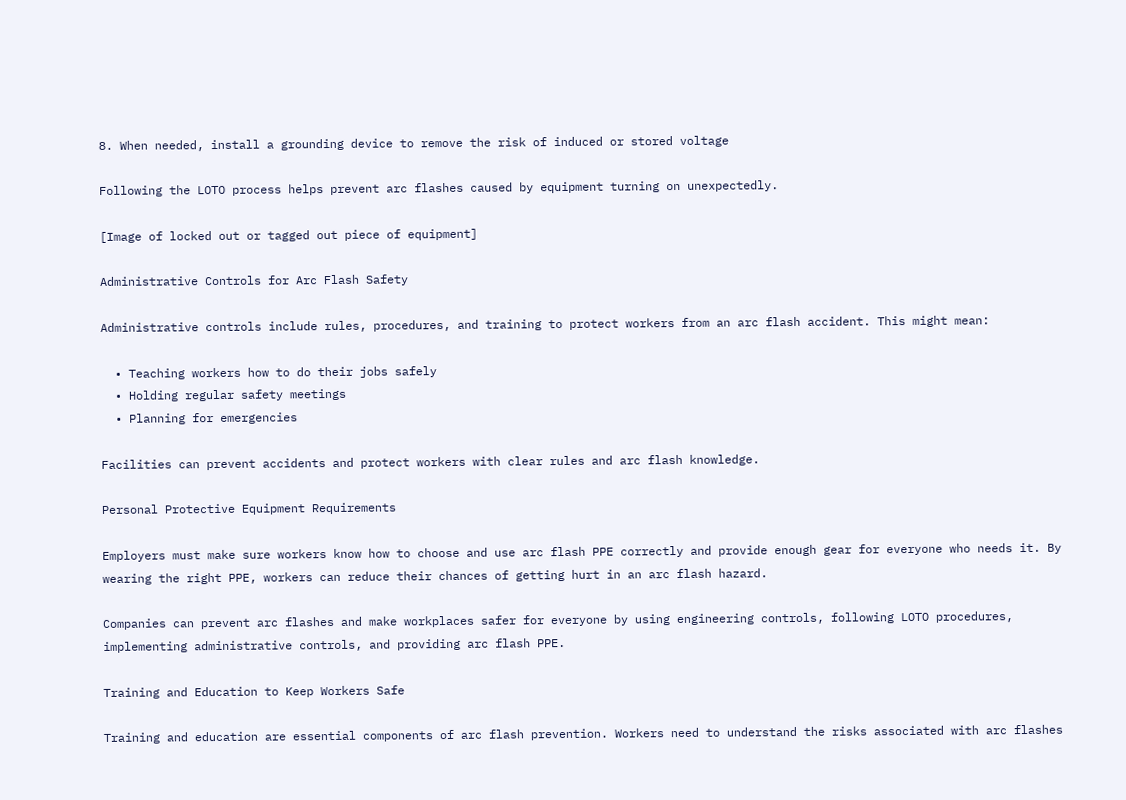8. When needed, install a grounding device to remove the risk of induced or stored voltage

Following the LOTO process helps prevent arc flashes caused by equipment turning on unexpectedly.

[Image of locked out or tagged out piece of equipment]

Administrative Controls for Arc Flash Safety

Administrative controls include rules, procedures, and training to protect workers from an arc flash accident. This might mean:

  • Teaching workers how to do their jobs safely
  • Holding regular safety meetings
  • Planning for emergencies

Facilities can prevent accidents and protect workers with clear rules and arc flash knowledge.

Personal Protective Equipment Requirements

Employers must make sure workers know how to choose and use arc flash PPE correctly and provide enough gear for everyone who needs it. By wearing the right PPE, workers can reduce their chances of getting hurt in an arc flash hazard.

Companies can prevent arc flashes and make workplaces safer for everyone by using engineering controls, following LOTO procedures, implementing administrative controls, and providing arc flash PPE.

Training and Education to Keep Workers Safe

Training and education are essential components of arc flash prevention. Workers need to understand the risks associated with arc flashes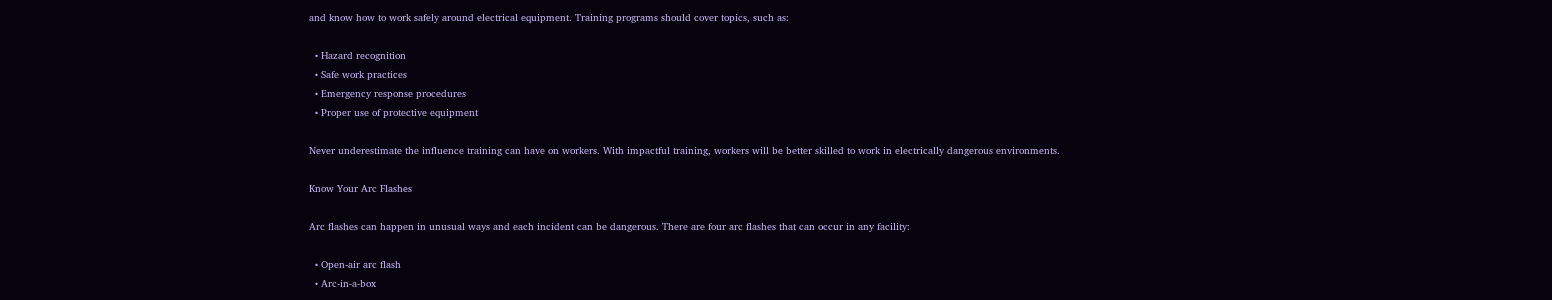and know how to work safely around electrical equipment. Training programs should cover topics, such as:

  • Hazard recognition
  • Safe work practices
  • Emergency response procedures
  • Proper use of protective equipment

Never underestimate the influence training can have on workers. With impactful training, workers will be better skilled to work in electrically dangerous environments.

Know Your Arc Flashes

Arc flashes can happen in unusual ways and each incident can be dangerous. There are four arc flashes that can occur in any facility:

  • Open-air arc flash
  • Arc-in-a-box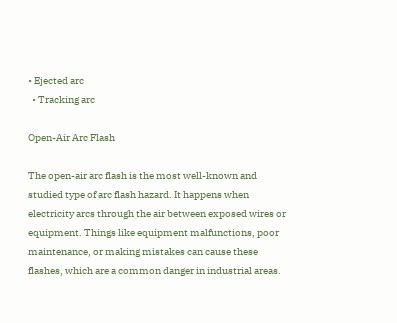• Ejected arc
  • Tracking arc

Open-Air Arc Flash

The open-air arc flash is the most well-known and studied type of arc flash hazard. It happens when electricity arcs through the air between exposed wires or equipment. Things like equipment malfunctions, poor maintenance, or making mistakes can cause these flashes, which are a common danger in industrial areas.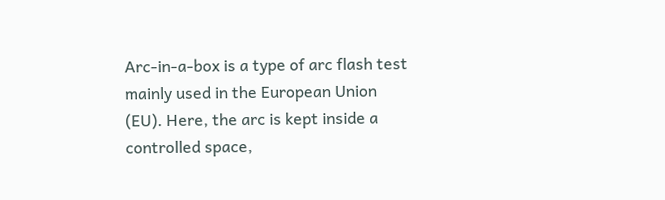Arc-in-a-box is a type of arc flash test mainly used in the European Union (EU). Here, the arc is kept inside a controlled space,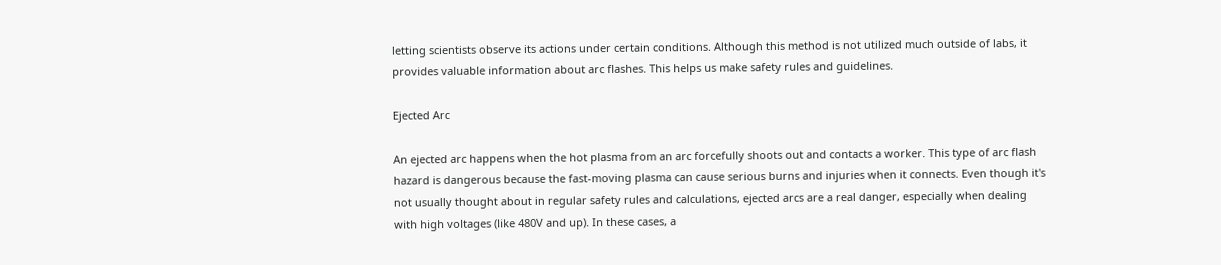letting scientists observe its actions under certain conditions. Although this method is not utilized much outside of labs, it provides valuable information about arc flashes. This helps us make safety rules and guidelines.

Ejected Arc

An ejected arc happens when the hot plasma from an arc forcefully shoots out and contacts a worker. This type of arc flash hazard is dangerous because the fast-moving plasma can cause serious burns and injuries when it connects. Even though it's not usually thought about in regular safety rules and calculations, ejected arcs are a real danger, especially when dealing with high voltages (like 480V and up). In these cases, a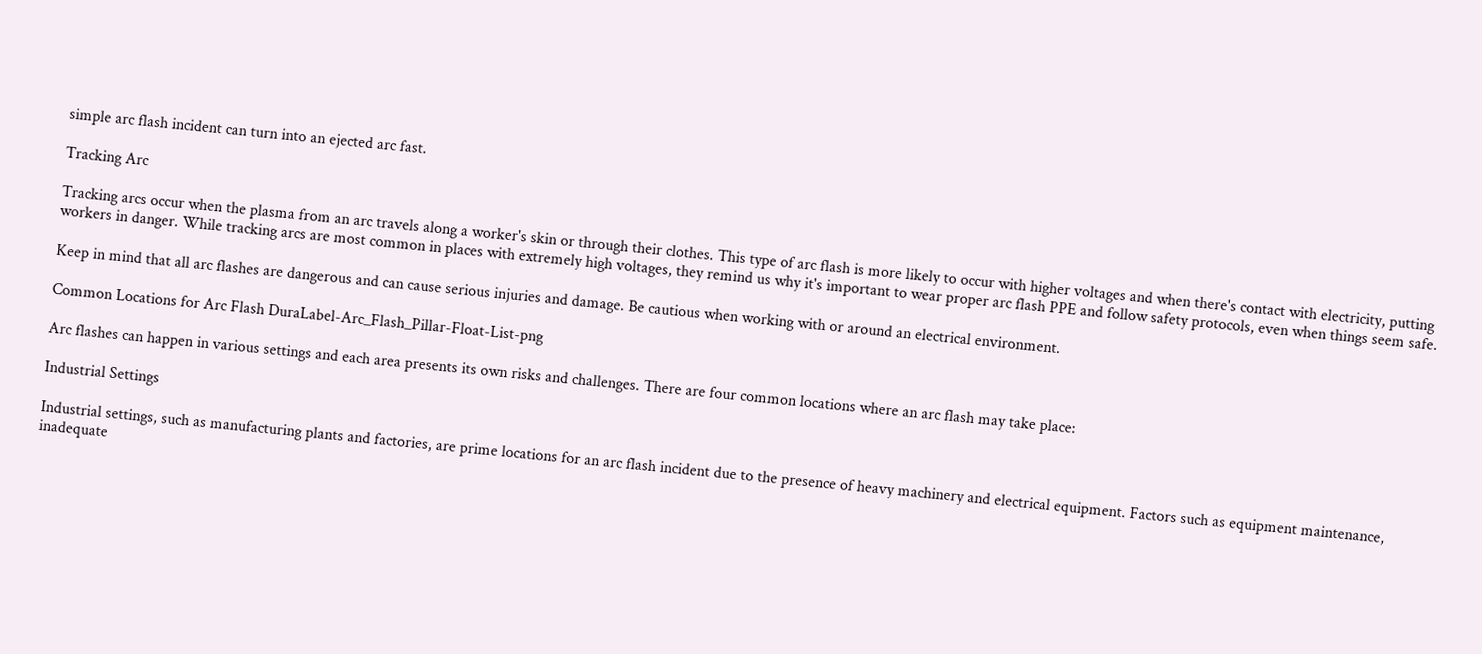simple arc flash incident can turn into an ejected arc fast.

Tracking Arc

Tracking arcs occur when the plasma from an arc travels along a worker's skin or through their clothes. This type of arc flash is more likely to occur with higher voltages and when there's contact with electricity, putting workers in danger. While tracking arcs are most common in places with extremely high voltages, they remind us why it's important to wear proper arc flash PPE and follow safety protocols, even when things seem safe.

Keep in mind that all arc flashes are dangerous and can cause serious injuries and damage. Be cautious when working with or around an electrical environment.

Common Locations for Arc Flash DuraLabel-Arc_Flash_Pillar-Float-List-png

Arc flashes can happen in various settings and each area presents its own risks and challenges. There are four common locations where an arc flash may take place:

Industrial Settings

Industrial settings, such as manufacturing plants and factories, are prime locations for an arc flash incident due to the presence of heavy machinery and electrical equipment. Factors such as equipment maintenance, inadequate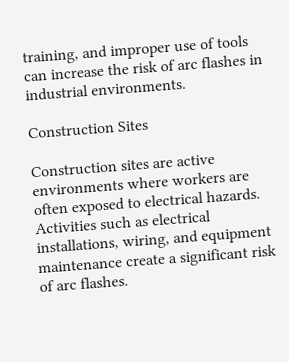training, and improper use of tools can increase the risk of arc flashes in industrial environments.

Construction Sites

Construction sites are active environments where workers are often exposed to electrical hazards. Activities such as electrical installations, wiring, and equipment maintenance create a significant risk of arc flashes.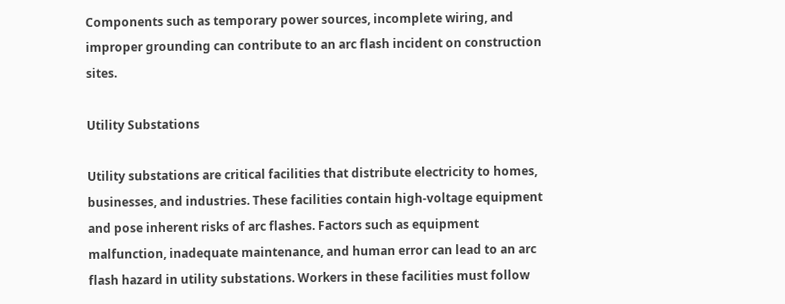Components such as temporary power sources, incomplete wiring, and improper grounding can contribute to an arc flash incident on construction sites.

Utility Substations

Utility substations are critical facilities that distribute electricity to homes, businesses, and industries. These facilities contain high-voltage equipment and pose inherent risks of arc flashes. Factors such as equipment malfunction, inadequate maintenance, and human error can lead to an arc flash hazard in utility substations. Workers in these facilities must follow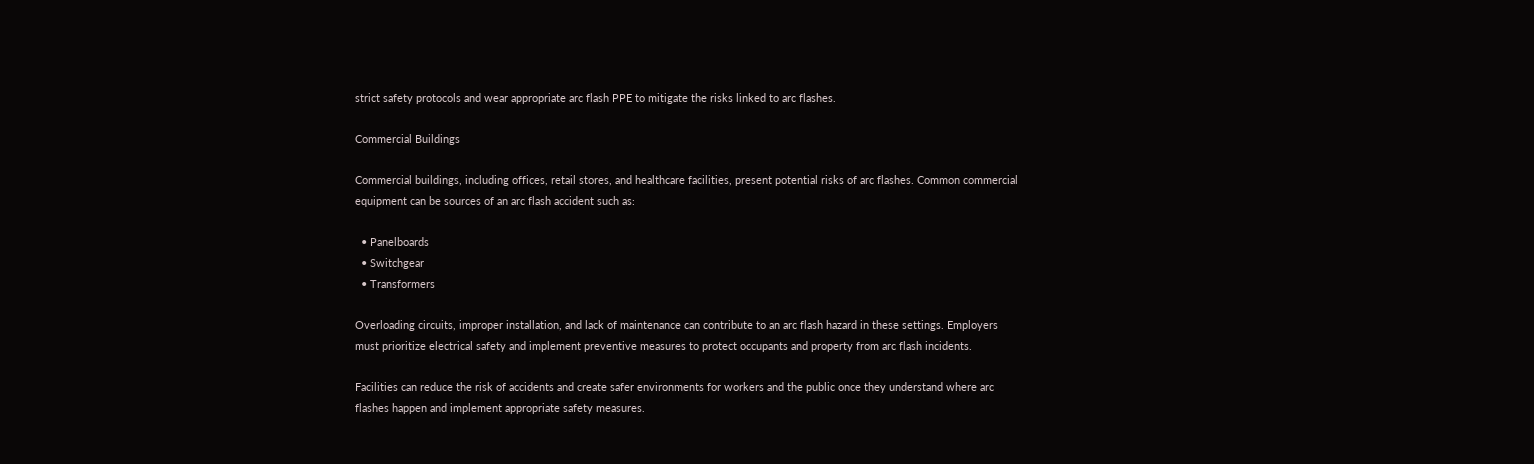strict safety protocols and wear appropriate arc flash PPE to mitigate the risks linked to arc flashes.

Commercial Buildings

Commercial buildings, including offices, retail stores, and healthcare facilities, present potential risks of arc flashes. Common commercial equipment can be sources of an arc flash accident such as:

  • Panelboards
  • Switchgear
  • Transformers

Overloading circuits, improper installation, and lack of maintenance can contribute to an arc flash hazard in these settings. Employers must prioritize electrical safety and implement preventive measures to protect occupants and property from arc flash incidents.

Facilities can reduce the risk of accidents and create safer environments for workers and the public once they understand where arc flashes happen and implement appropriate safety measures.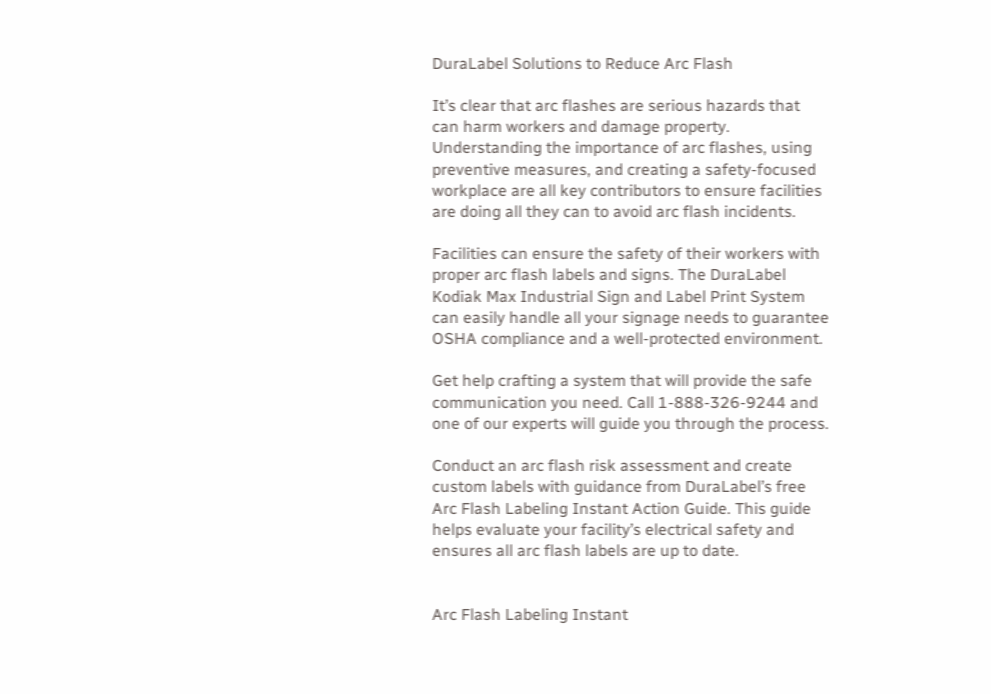DuraLabel Solutions to Reduce Arc Flash

It’s clear that arc flashes are serious hazards that can harm workers and damage property. Understanding the importance of arc flashes, using preventive measures, and creating a safety-focused workplace are all key contributors to ensure facilities are doing all they can to avoid arc flash incidents.

Facilities can ensure the safety of their workers with proper arc flash labels and signs. The DuraLabel Kodiak Max Industrial Sign and Label Print System can easily handle all your signage needs to guarantee OSHA compliance and a well-protected environment.

Get help crafting a system that will provide the safe communication you need. Call 1-888-326-9244 and one of our experts will guide you through the process.

Conduct an arc flash risk assessment and create custom labels with guidance from DuraLabel’s free Arc Flash Labeling Instant Action Guide. This guide helps evaluate your facility’s electrical safety and ensures all arc flash labels are up to date.


Arc Flash Labeling Instant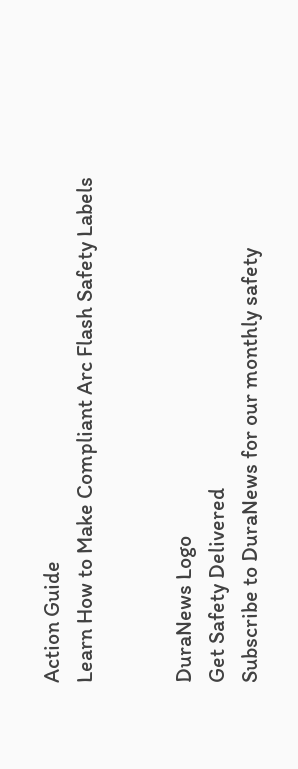Action Guide
Learn How to Make Compliant Arc Flash Safety Labels


DuraNews Logo
Get Safety Delivered
Subscribe to DuraNews for our monthly safety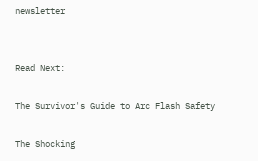newsletter


Read Next:

The Survivor's Guide to Arc Flash Safety

The Shocking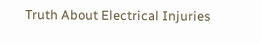Truth About Electrical Injuries